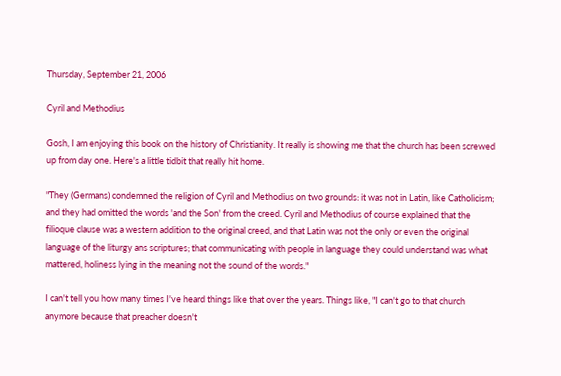Thursday, September 21, 2006

Cyril and Methodius

Gosh, I am enjoying this book on the history of Christianity. It really is showing me that the church has been screwed up from day one. Here's a little tidbit that really hit home.

"They (Germans) condemned the religion of Cyril and Methodius on two grounds: it was not in Latin, like Catholicism; and they had omitted the words 'and the Son' from the creed. Cyril and Methodius of course explained that the filioque clause was a western addition to the original creed, and that Latin was not the only or even the original language of the liturgy ans scriptures; that communicating with people in language they could understand was what mattered, holiness lying in the meaning not the sound of the words."

I can't tell you how many times I've heard things like that over the years. Things like, "I can't go to that church anymore because that preacher doesn't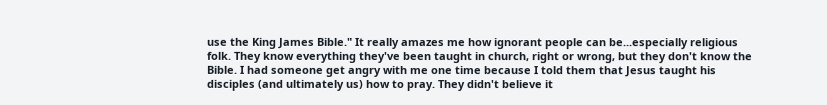use the King James Bible." It really amazes me how ignorant people can be...especially religious folk. They know everything they've been taught in church, right or wrong, but they don't know the Bible. I had someone get angry with me one time because I told them that Jesus taught his disciples (and ultimately us) how to pray. They didn't believe it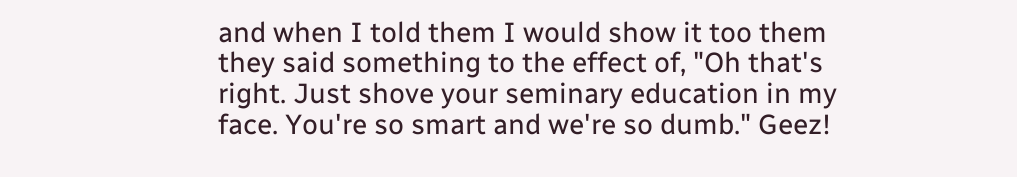and when I told them I would show it too them they said something to the effect of, "Oh that's right. Just shove your seminary education in my face. You're so smart and we're so dumb." Geez!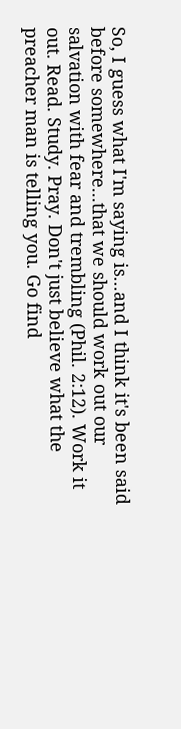So, I guess what I'm saying is...and I think it's been said before somewhere...that we should work out our salvation with fear and trembling (Phil. 2:12). Work it out. Read. Study. Pray. Don't just believe what the preacher man is telling you. Go find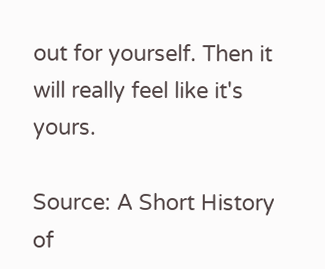out for yourself. Then it will really feel like it's yours.

Source: A Short History of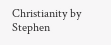Christianity by Stephen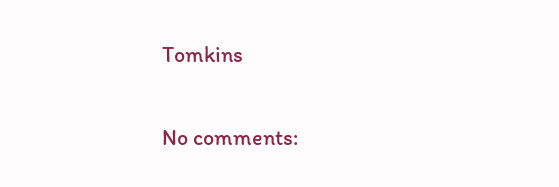Tomkins

No comments: